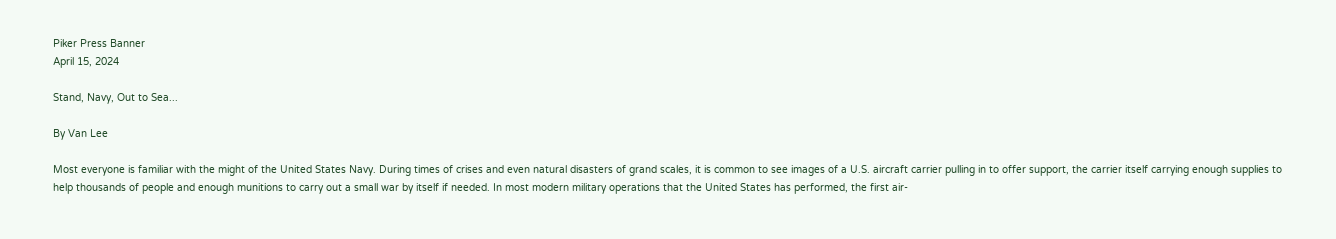Piker Press Banner
April 15, 2024

Stand, Navy, Out to Sea...

By Van Lee

Most everyone is familiar with the might of the United States Navy. During times of crises and even natural disasters of grand scales, it is common to see images of a U.S. aircraft carrier pulling in to offer support, the carrier itself carrying enough supplies to help thousands of people and enough munitions to carry out a small war by itself if needed. In most modern military operations that the United States has performed, the first air-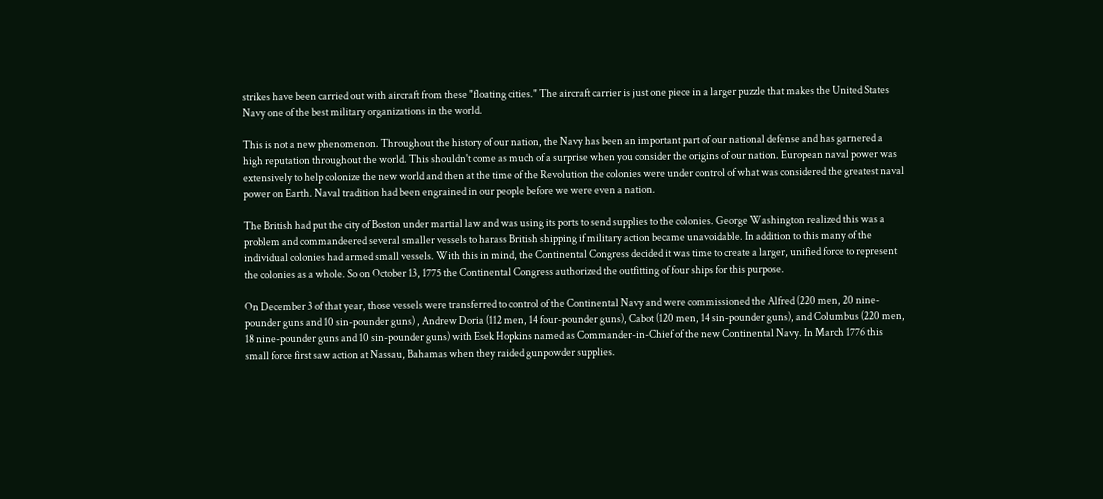strikes have been carried out with aircraft from these "floating cities." The aircraft carrier is just one piece in a larger puzzle that makes the United States Navy one of the best military organizations in the world.

This is not a new phenomenon. Throughout the history of our nation, the Navy has been an important part of our national defense and has garnered a high reputation throughout the world. This shouldn't come as much of a surprise when you consider the origins of our nation. European naval power was extensively to help colonize the new world and then at the time of the Revolution the colonies were under control of what was considered the greatest naval power on Earth. Naval tradition had been engrained in our people before we were even a nation.

The British had put the city of Boston under martial law and was using its ports to send supplies to the colonies. George Washington realized this was a problem and commandeered several smaller vessels to harass British shipping if military action became unavoidable. In addition to this many of the individual colonies had armed small vessels. With this in mind, the Continental Congress decided it was time to create a larger, unified force to represent the colonies as a whole. So on October 13, 1775 the Continental Congress authorized the outfitting of four ships for this purpose.

On December 3 of that year, those vessels were transferred to control of the Continental Navy and were commissioned the Alfred (220 men, 20 nine-pounder guns and 10 sin-pounder guns) , Andrew Doria (112 men, 14 four-pounder guns), Cabot (120 men, 14 sin-pounder guns), and Columbus (220 men, 18 nine-pounder guns and 10 sin-pounder guns) with Esek Hopkins named as Commander-in-Chief of the new Continental Navy. In March 1776 this small force first saw action at Nassau, Bahamas when they raided gunpowder supplies.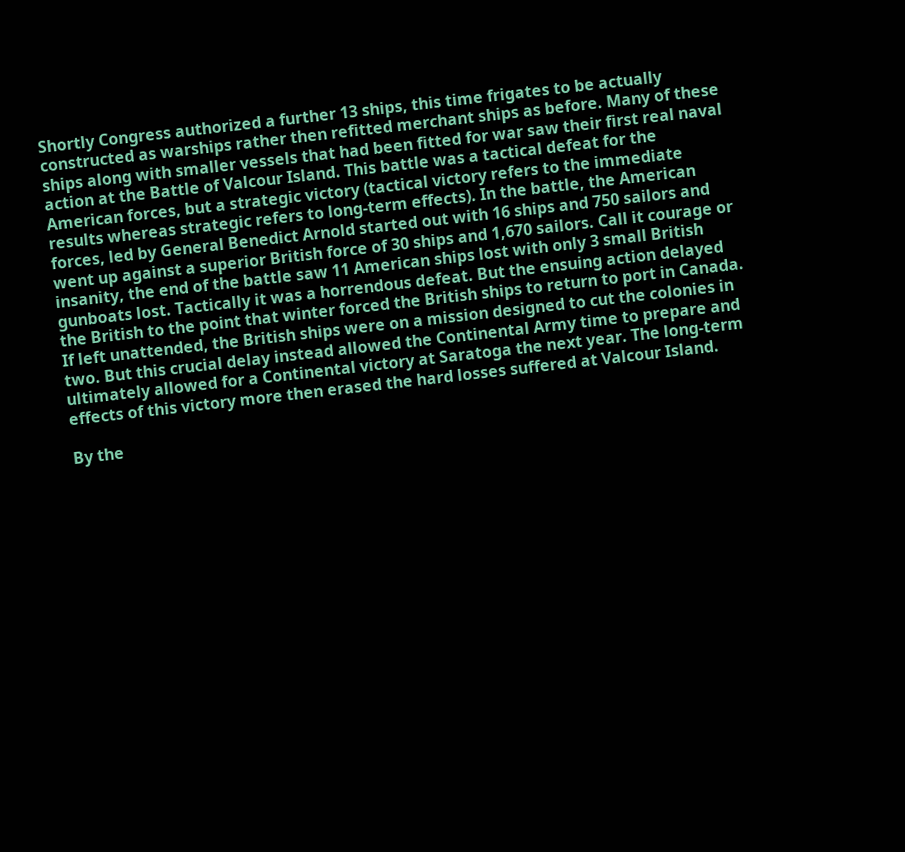Shortly Congress authorized a further 13 ships, this time frigates to be actually constructed as warships rather then refitted merchant ships as before. Many of these ships along with smaller vessels that had been fitted for war saw their first real naval action at the Battle of Valcour Island. This battle was a tactical defeat for the American forces, but a strategic victory (tactical victory refers to the immediate results whereas strategic refers to long-term effects). In the battle, the American forces, led by General Benedict Arnold started out with 16 ships and 750 sailors and went up against a superior British force of 30 ships and 1,670 sailors. Call it courage or insanity, the end of the battle saw 11 American ships lost with only 3 small British gunboats lost. Tactically it was a horrendous defeat. But the ensuing action delayed the British to the point that winter forced the British ships to return to port in Canada. If left unattended, the British ships were on a mission designed to cut the colonies in two. But this crucial delay instead allowed the Continental Army time to prepare and ultimately allowed for a Continental victory at Saratoga the next year. The long-term effects of this victory more then erased the hard losses suffered at Valcour Island.

By the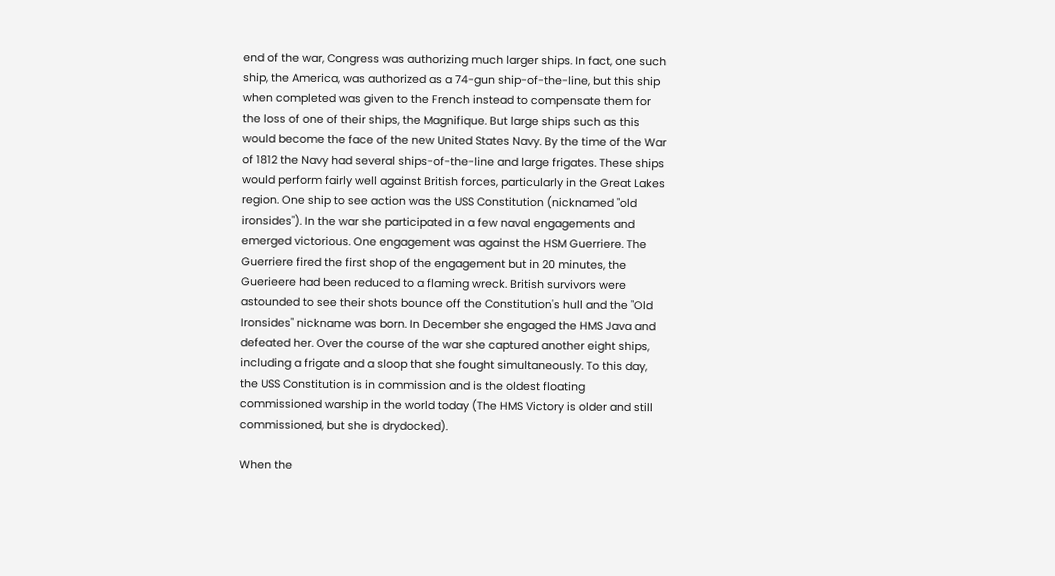end of the war, Congress was authorizing much larger ships. In fact, one such ship, the America, was authorized as a 74-gun ship-of-the-line, but this ship when completed was given to the French instead to compensate them for the loss of one of their ships, the Magnifique. But large ships such as this would become the face of the new United States Navy. By the time of the War of 1812 the Navy had several ships-of-the-line and large frigates. These ships would perform fairly well against British forces, particularly in the Great Lakes region. One ship to see action was the USS Constitution (nicknamed "old ironsides"). In the war she participated in a few naval engagements and emerged victorious. One engagement was against the HSM Guerriere. The Guerriere fired the first shop of the engagement but in 20 minutes, the Guerieere had been reduced to a flaming wreck. British survivors were astounded to see their shots bounce off the Constitution's hull and the "Old Ironsides" nickname was born. In December she engaged the HMS Java and defeated her. Over the course of the war she captured another eight ships, including a frigate and a sloop that she fought simultaneously. To this day, the USS Constitution is in commission and is the oldest floating commissioned warship in the world today (The HMS Victory is older and still commissioned, but she is drydocked).

When the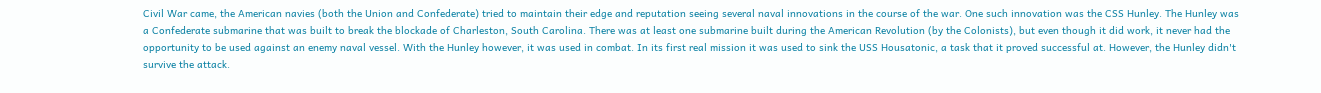Civil War came, the American navies (both the Union and Confederate) tried to maintain their edge and reputation seeing several naval innovations in the course of the war. One such innovation was the CSS Hunley. The Hunley was a Confederate submarine that was built to break the blockade of Charleston, South Carolina. There was at least one submarine built during the American Revolution (by the Colonists), but even though it did work, it never had the opportunity to be used against an enemy naval vessel. With the Hunley however, it was used in combat. In its first real mission it was used to sink the USS Housatonic, a task that it proved successful at. However, the Hunley didn't survive the attack.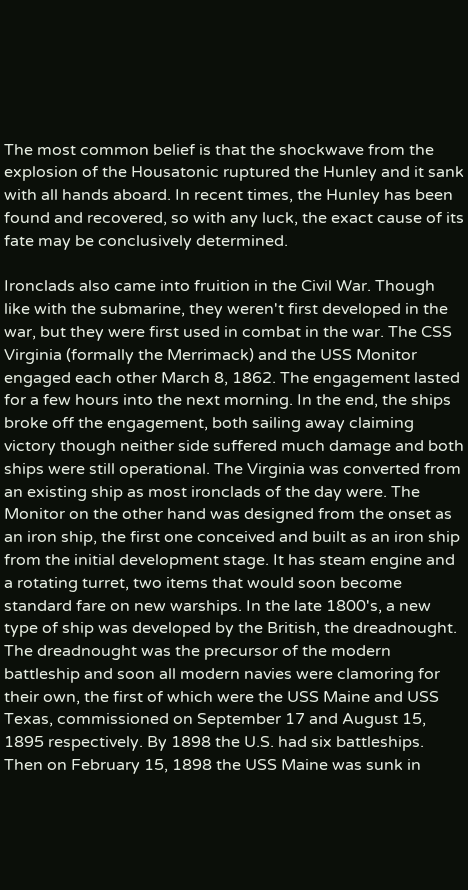The most common belief is that the shockwave from the explosion of the Housatonic ruptured the Hunley and it sank with all hands aboard. In recent times, the Hunley has been found and recovered, so with any luck, the exact cause of its fate may be conclusively determined.

Ironclads also came into fruition in the Civil War. Though like with the submarine, they weren't first developed in the war, but they were first used in combat in the war. The CSS Virginia (formally the Merrimack) and the USS Monitor engaged each other March 8, 1862. The engagement lasted for a few hours into the next morning. In the end, the ships broke off the engagement, both sailing away claiming victory though neither side suffered much damage and both ships were still operational. The Virginia was converted from an existing ship as most ironclads of the day were. The Monitor on the other hand was designed from the onset as an iron ship, the first one conceived and built as an iron ship from the initial development stage. It has steam engine and a rotating turret, two items that would soon become standard fare on new warships. In the late 1800's, a new type of ship was developed by the British, the dreadnought. The dreadnought was the precursor of the modern battleship and soon all modern navies were clamoring for their own, the first of which were the USS Maine and USS Texas, commissioned on September 17 and August 15, 1895 respectively. By 1898 the U.S. had six battleships. Then on February 15, 1898 the USS Maine was sunk in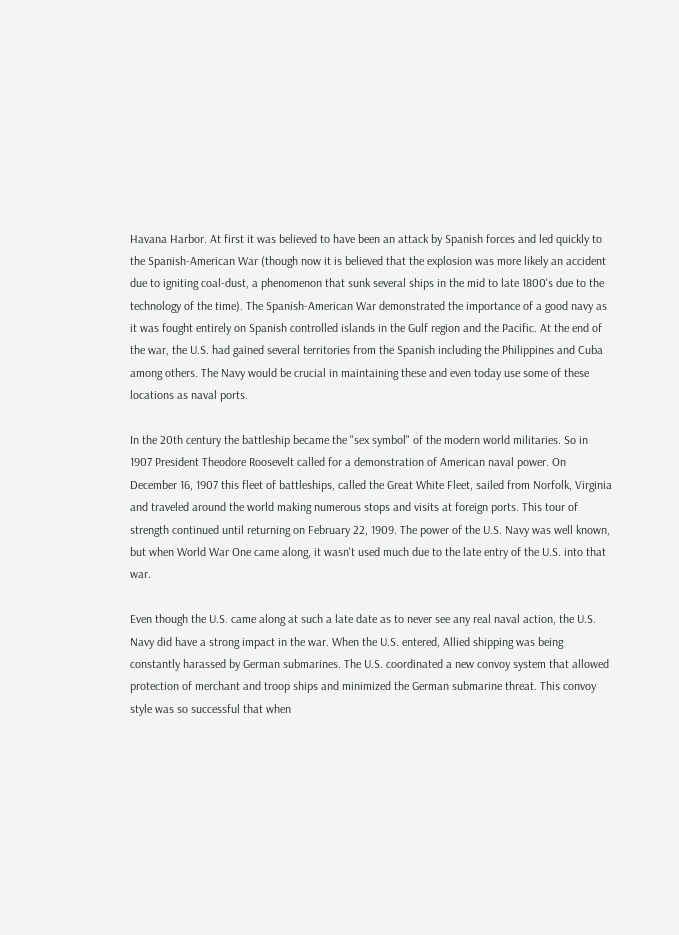Havana Harbor. At first it was believed to have been an attack by Spanish forces and led quickly to the Spanish-American War (though now it is believed that the explosion was more likely an accident due to igniting coal-dust, a phenomenon that sunk several ships in the mid to late 1800's due to the technology of the time). The Spanish-American War demonstrated the importance of a good navy as it was fought entirely on Spanish controlled islands in the Gulf region and the Pacific. At the end of the war, the U.S. had gained several territories from the Spanish including the Philippines and Cuba among others. The Navy would be crucial in maintaining these and even today use some of these locations as naval ports.

In the 20th century the battleship became the "sex symbol" of the modern world militaries. So in 1907 President Theodore Roosevelt called for a demonstration of American naval power. On December 16, 1907 this fleet of battleships, called the Great White Fleet, sailed from Norfolk, Virginia and traveled around the world making numerous stops and visits at foreign ports. This tour of strength continued until returning on February 22, 1909. The power of the U.S. Navy was well known, but when World War One came along, it wasn't used much due to the late entry of the U.S. into that war.

Even though the U.S. came along at such a late date as to never see any real naval action, the U.S. Navy did have a strong impact in the war. When the U.S. entered, Allied shipping was being constantly harassed by German submarines. The U.S. coordinated a new convoy system that allowed protection of merchant and troop ships and minimized the German submarine threat. This convoy style was so successful that when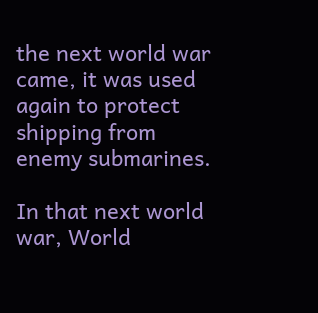the next world war came, it was used again to protect shipping from enemy submarines.

In that next world war, World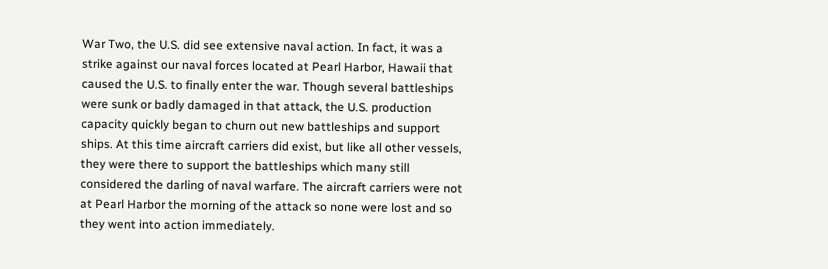War Two, the U.S. did see extensive naval action. In fact, it was a strike against our naval forces located at Pearl Harbor, Hawaii that caused the U.S. to finally enter the war. Though several battleships were sunk or badly damaged in that attack, the U.S. production capacity quickly began to churn out new battleships and support ships. At this time aircraft carriers did exist, but like all other vessels, they were there to support the battleships which many still considered the darling of naval warfare. The aircraft carriers were not at Pearl Harbor the morning of the attack so none were lost and so they went into action immediately.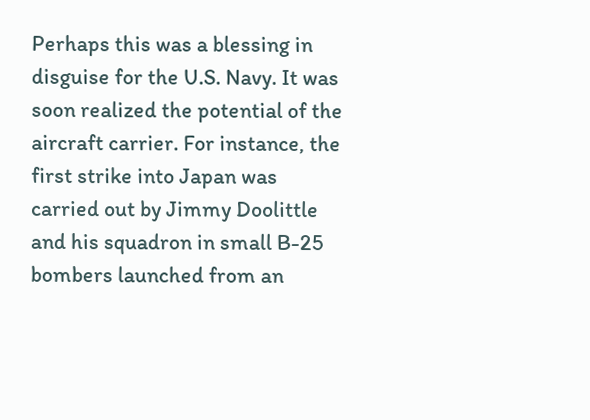Perhaps this was a blessing in disguise for the U.S. Navy. It was soon realized the potential of the aircraft carrier. For instance, the first strike into Japan was carried out by Jimmy Doolittle and his squadron in small B-25 bombers launched from an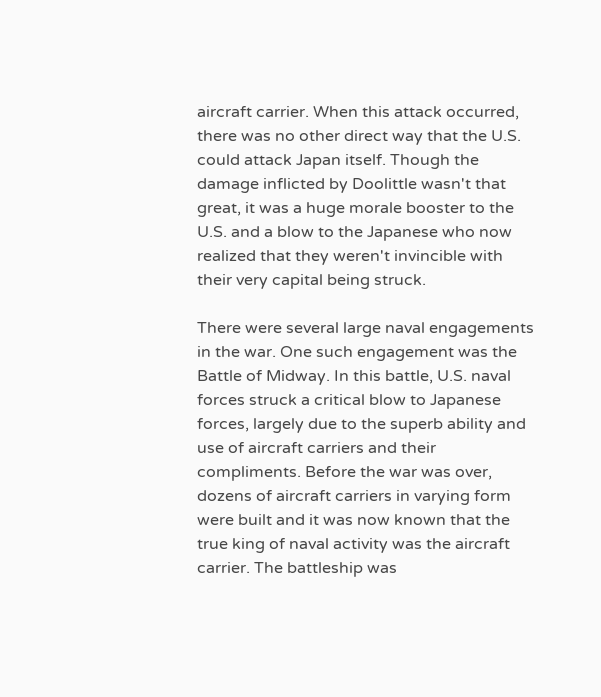aircraft carrier. When this attack occurred, there was no other direct way that the U.S. could attack Japan itself. Though the damage inflicted by Doolittle wasn't that great, it was a huge morale booster to the U.S. and a blow to the Japanese who now realized that they weren't invincible with their very capital being struck.

There were several large naval engagements in the war. One such engagement was the Battle of Midway. In this battle, U.S. naval forces struck a critical blow to Japanese forces, largely due to the superb ability and use of aircraft carriers and their compliments. Before the war was over, dozens of aircraft carriers in varying form were built and it was now known that the true king of naval activity was the aircraft carrier. The battleship was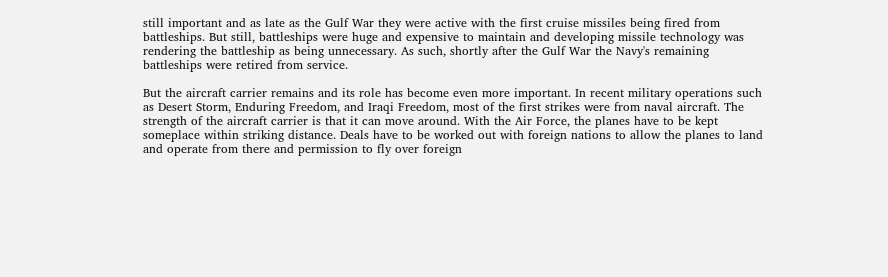still important and as late as the Gulf War they were active with the first cruise missiles being fired from battleships. But still, battleships were huge and expensive to maintain and developing missile technology was rendering the battleship as being unnecessary. As such, shortly after the Gulf War the Navy's remaining battleships were retired from service.

But the aircraft carrier remains and its role has become even more important. In recent military operations such as Desert Storm, Enduring Freedom, and Iraqi Freedom, most of the first strikes were from naval aircraft. The strength of the aircraft carrier is that it can move around. With the Air Force, the planes have to be kept someplace within striking distance. Deals have to be worked out with foreign nations to allow the planes to land and operate from there and permission to fly over foreign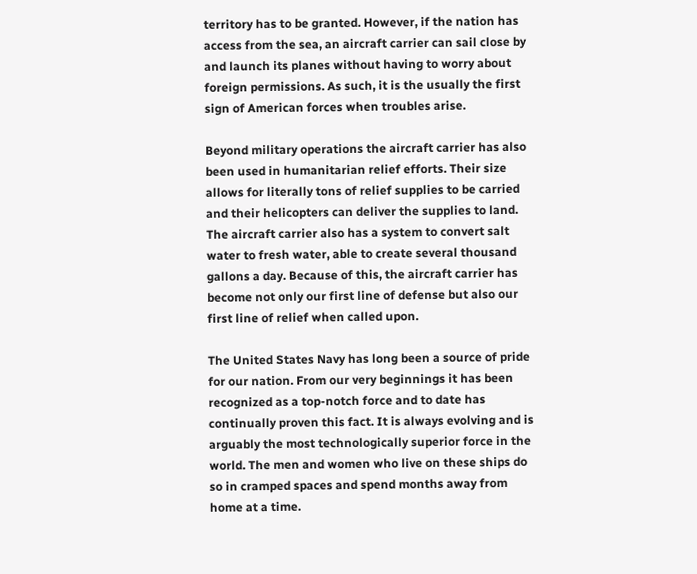territory has to be granted. However, if the nation has access from the sea, an aircraft carrier can sail close by and launch its planes without having to worry about foreign permissions. As such, it is the usually the first sign of American forces when troubles arise.

Beyond military operations the aircraft carrier has also been used in humanitarian relief efforts. Their size allows for literally tons of relief supplies to be carried and their helicopters can deliver the supplies to land. The aircraft carrier also has a system to convert salt water to fresh water, able to create several thousand gallons a day. Because of this, the aircraft carrier has become not only our first line of defense but also our first line of relief when called upon.

The United States Navy has long been a source of pride for our nation. From our very beginnings it has been recognized as a top-notch force and to date has continually proven this fact. It is always evolving and is arguably the most technologically superior force in the world. The men and women who live on these ships do so in cramped spaces and spend months away from home at a time.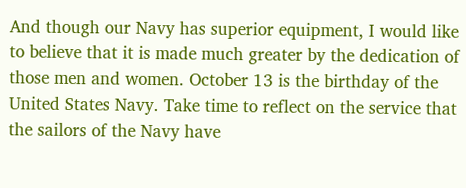And though our Navy has superior equipment, I would like to believe that it is made much greater by the dedication of those men and women. October 13 is the birthday of the United States Navy. Take time to reflect on the service that the sailors of the Navy have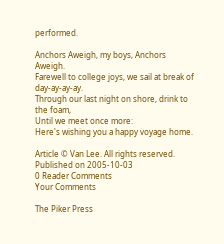performed.

Anchors Aweigh, my boys, Anchors Aweigh.
Farewell to college joys, we sail at break of day-ay-ay-ay.
Through our last night on shore, drink to the foam,
Until we meet once more:
Here's wishing you a happy voyage home.

Article © Van Lee. All rights reserved.
Published on 2005-10-03
0 Reader Comments
Your Comments

The Piker Press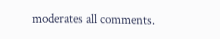moderates all comments.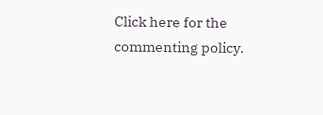Click here for the commenting policy.